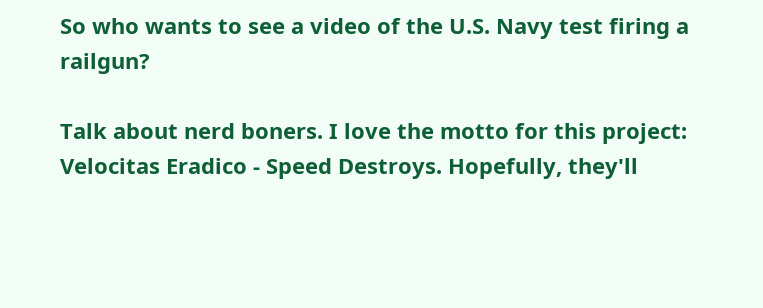So who wants to see a video of the U.S. Navy test firing a railgun?

Talk about nerd boners. I love the motto for this project: Velocitas Eradico - Speed Destroys. Hopefully, they'll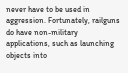never have to be used in aggression. Fortunately, railguns do have non-military applications, such as launching objects into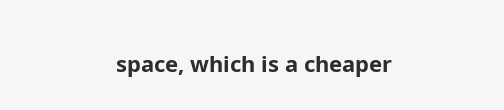space, which is a cheaper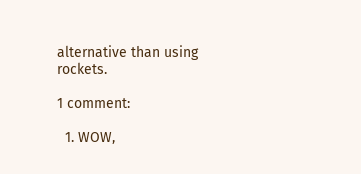alternative than using rockets.

1 comment:

  1. WOW,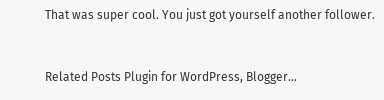That was super cool. You just got yourself another follower.


Related Posts Plugin for WordPress, Blogger...